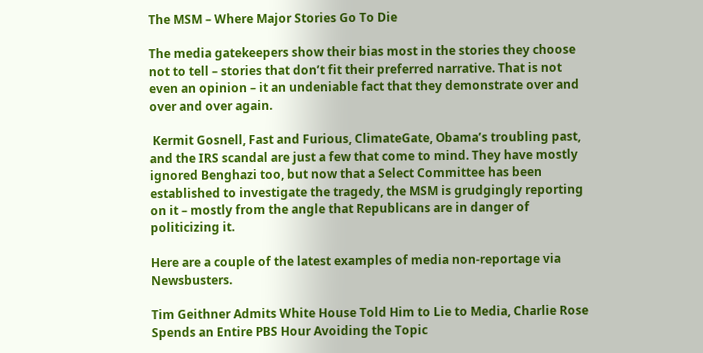The MSM – Where Major Stories Go To Die

The media gatekeepers show their bias most in the stories they choose not to tell – stories that don’t fit their preferred narrative. That is not even an opinion – it an undeniable fact that they demonstrate over and over and over again.

 Kermit Gosnell, Fast and Furious, ClimateGate, Obama’s troubling past, and the IRS scandal are just a few that come to mind. They have mostly ignored Benghazi too, but now that a Select Committee has been established to investigate the tragedy, the MSM is grudgingly reporting on it – mostly from the angle that Republicans are in danger of politicizing it.

Here are a couple of the latest examples of media non-reportage via Newsbusters.

Tim Geithner Admits White House Told Him to Lie to Media, Charlie Rose Spends an Entire PBS Hour Avoiding the Topic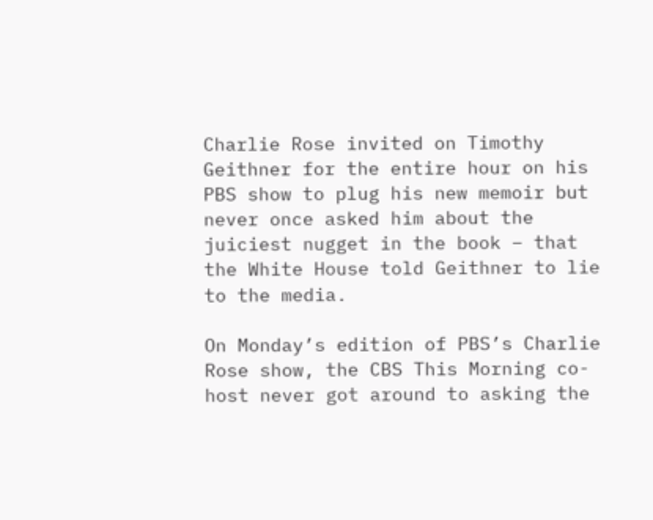Charlie Rose invited on Timothy Geithner for the entire hour on his PBS show to plug his new memoir but never once asked him about the juiciest nugget in the book – that the White House told Geithner to lie to the media.

On Monday’s edition of PBS’s Charlie Rose show, the CBS This Morning co-host never got around to asking the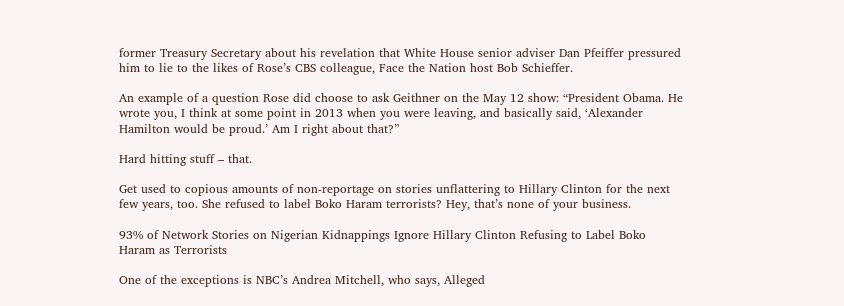former Treasury Secretary about his revelation that White House senior adviser Dan Pfeiffer pressured him to lie to the likes of Rose’s CBS colleague, Face the Nation host Bob Schieffer.

An example of a question Rose did choose to ask Geithner on the May 12 show: “President Obama. He wrote you, I think at some point in 2013 when you were leaving, and basically said, ‘Alexander Hamilton would be proud.’ Am I right about that?”

Hard hitting stuff – that.

Get used to copious amounts of non-reportage on stories unflattering to Hillary Clinton for the next few years, too. She refused to label Boko Haram terrorists? Hey, that’s none of your business.

93% of Network Stories on Nigerian Kidnappings Ignore Hillary Clinton Refusing to Label Boko Haram as Terrorists

One of the exceptions is NBC’s Andrea Mitchell, who says, Alleged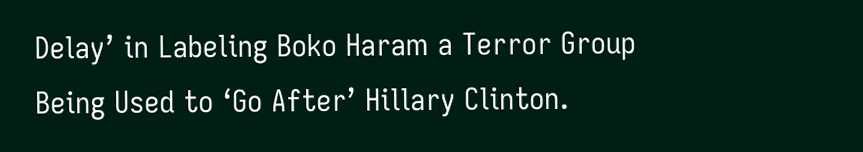Delay’ in Labeling Boko Haram a Terror Group Being Used to ‘Go After’ Hillary Clinton.